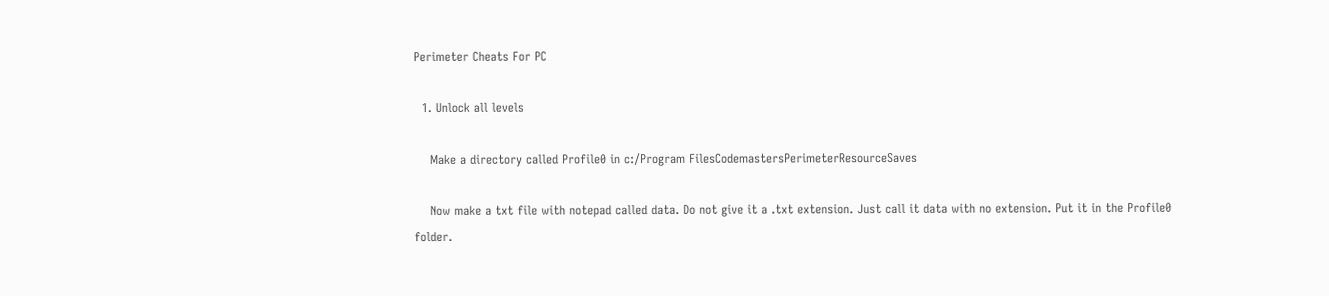Perimeter Cheats For PC

  1. Unlock all levels

    Make a directory called Profile0 in c:/Program FilesCodemastersPerimeterResourceSaves

    Now make a txt file with notepad called data. Do not give it a .txt extension. Just call it data with no extension. Put it in the Profile0 folder.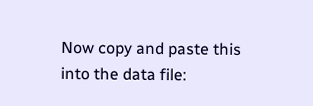Now copy and paste this into the data file: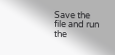Save the file and run the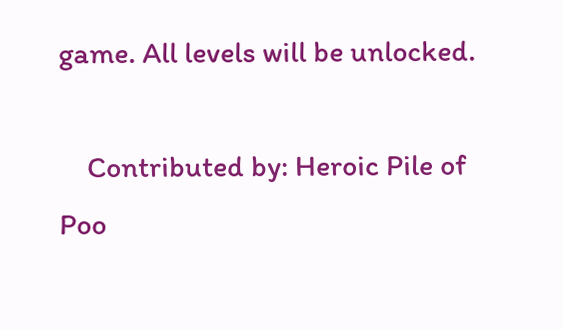game. All levels will be unlocked.

    Contributed by: Heroic Pile of Poo